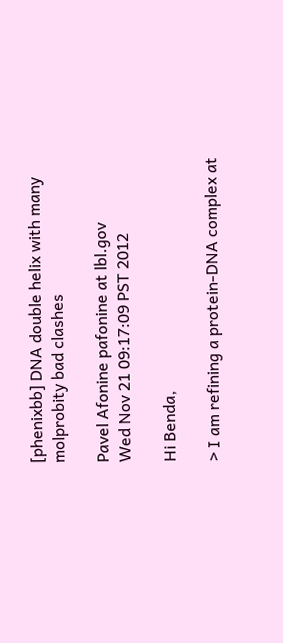[phenixbb] DNA double helix with many molprobity bad clashes

Pavel Afonine pafonine at lbl.gov
Wed Nov 21 09:17:09 PST 2012

Hi Benda,

> I am refining a protein-DNA complex at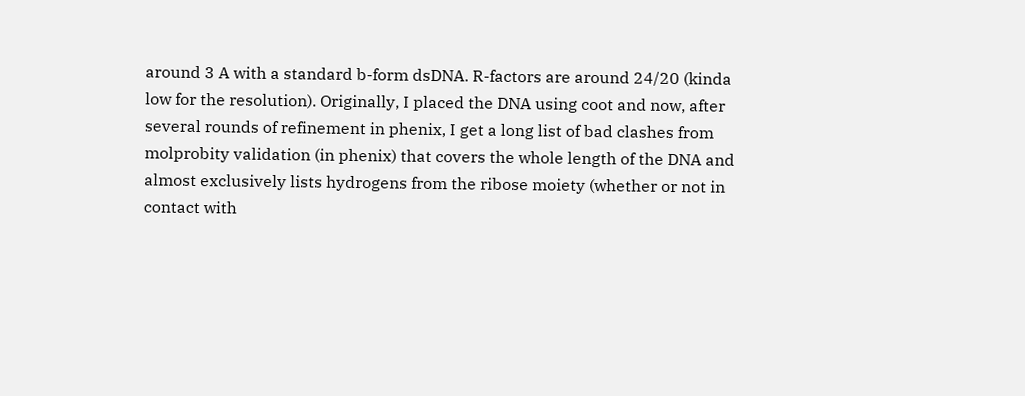around 3 A with a standard b-form dsDNA. R-factors are around 24/20 (kinda low for the resolution). Originally, I placed the DNA using coot and now, after several rounds of refinement in phenix, I get a long list of bad clashes from molprobity validation (in phenix) that covers the whole length of the DNA and almost exclusively lists hydrogens from the ribose moiety (whether or not in contact with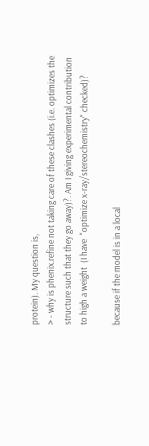protein). My question is,
> - why is phenix.refine not taking care of these clashes (i.e. optimizes the structure such that they go away)?. Am I giving experimental contribution to high a weight  (I have  "optimize x-ray/stereochemistry" checked)?

because if the model is in a local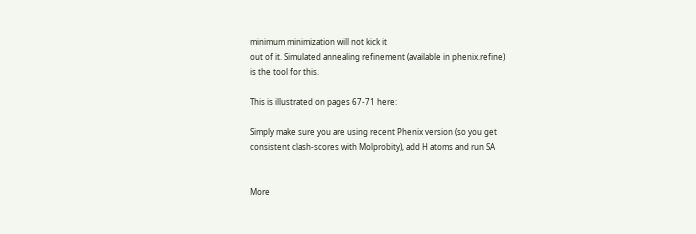minimum minimization will not kick it
out of it. Simulated annealing refinement (available in phenix.refine)
is the tool for this.

This is illustrated on pages 67-71 here:

Simply make sure you are using recent Phenix version (so you get
consistent clash-scores with Molprobity), add H atoms and run SA


More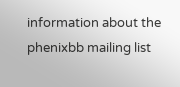information about the phenixbb mailing list